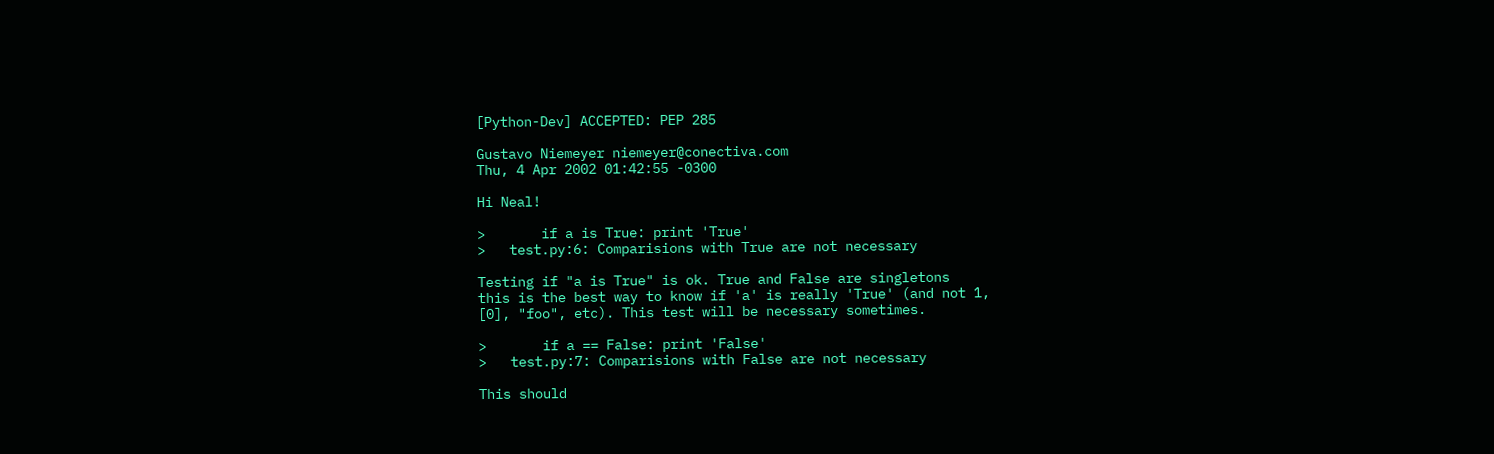[Python-Dev] ACCEPTED: PEP 285

Gustavo Niemeyer niemeyer@conectiva.com
Thu, 4 Apr 2002 01:42:55 -0300

Hi Neal!

>       if a is True: print 'True'
>   test.py:6: Comparisions with True are not necessary

Testing if "a is True" is ok. True and False are singletons
this is the best way to know if 'a' is really 'True' (and not 1,
[0], "foo", etc). This test will be necessary sometimes.

>       if a == False: print 'False'
>   test.py:7: Comparisions with False are not necessary

This should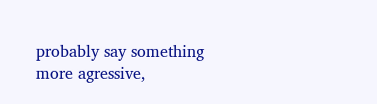probably say something more agressive,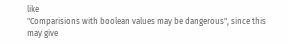like
"Comparisions with boolean values may be dangerous", since this
may give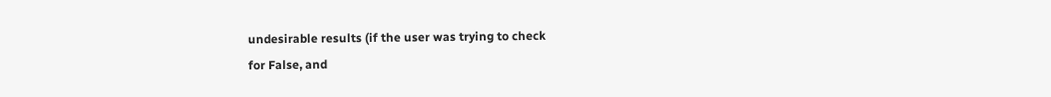undesirable results (if the user was trying to check
for False, and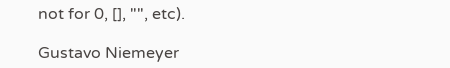not for 0, [], "", etc).

Gustavo Niemeyer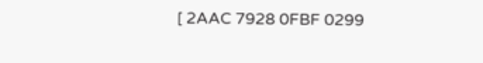[ 2AAC 7928 0FBF 0299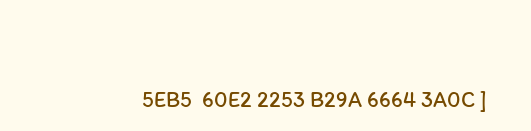5EB5  60E2 2253 B29A 6664 3A0C ]